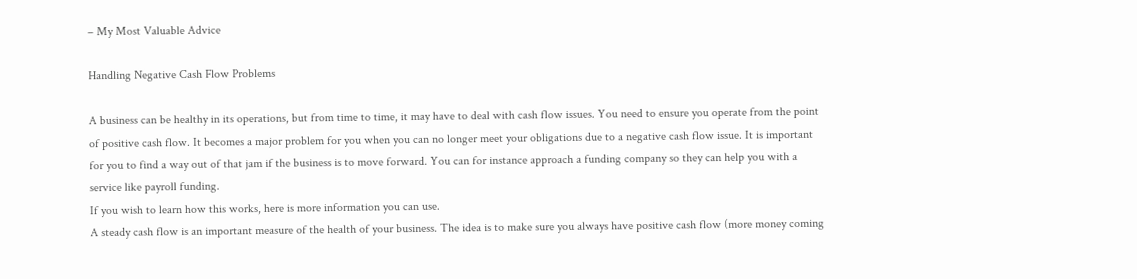– My Most Valuable Advice

Handling Negative Cash Flow Problems

A business can be healthy in its operations, but from time to time, it may have to deal with cash flow issues. You need to ensure you operate from the point of positive cash flow. It becomes a major problem for you when you can no longer meet your obligations due to a negative cash flow issue. It is important for you to find a way out of that jam if the business is to move forward. You can for instance approach a funding company so they can help you with a service like payroll funding.
If you wish to learn how this works, here is more information you can use.
A steady cash flow is an important measure of the health of your business. The idea is to make sure you always have positive cash flow (more money coming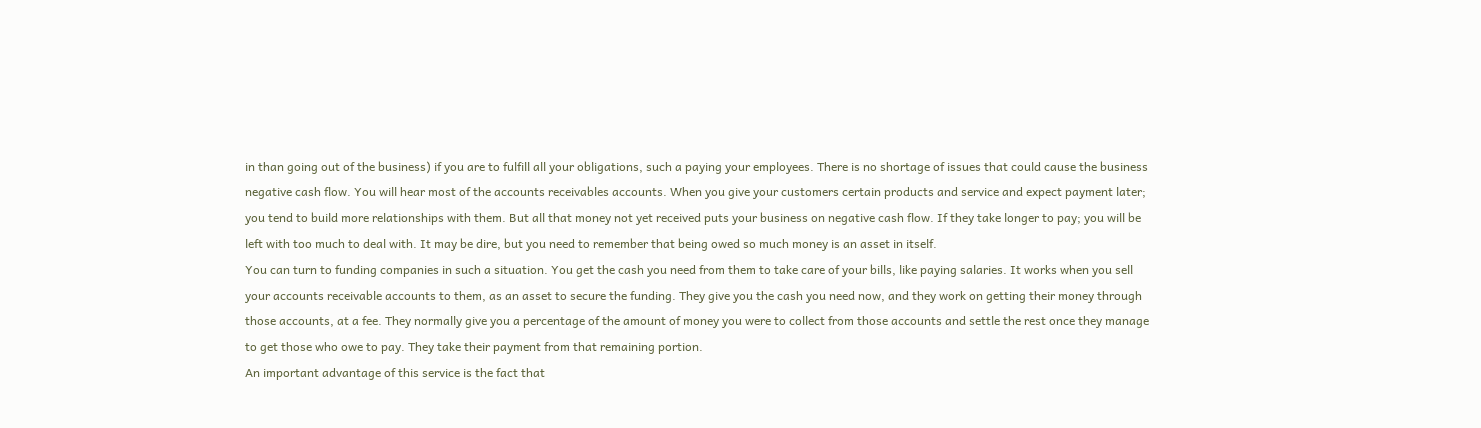in than going out of the business) if you are to fulfill all your obligations, such a paying your employees. There is no shortage of issues that could cause the business negative cash flow. You will hear most of the accounts receivables accounts. When you give your customers certain products and service and expect payment later; you tend to build more relationships with them. But all that money not yet received puts your business on negative cash flow. If they take longer to pay; you will be left with too much to deal with. It may be dire, but you need to remember that being owed so much money is an asset in itself.
You can turn to funding companies in such a situation. You get the cash you need from them to take care of your bills, like paying salaries. It works when you sell your accounts receivable accounts to them, as an asset to secure the funding. They give you the cash you need now, and they work on getting their money through those accounts, at a fee. They normally give you a percentage of the amount of money you were to collect from those accounts and settle the rest once they manage to get those who owe to pay. They take their payment from that remaining portion.
An important advantage of this service is the fact that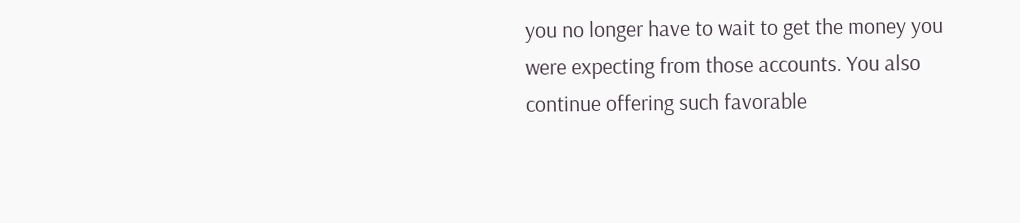you no longer have to wait to get the money you were expecting from those accounts. You also continue offering such favorable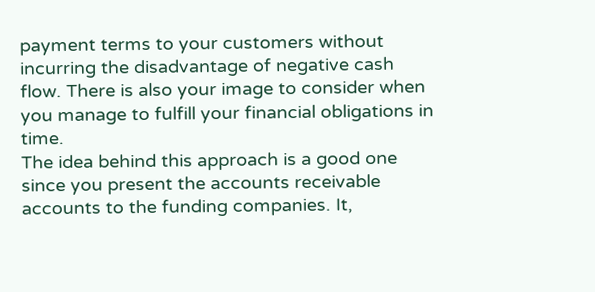payment terms to your customers without incurring the disadvantage of negative cash flow. There is also your image to consider when you manage to fulfill your financial obligations in time.
The idea behind this approach is a good one since you present the accounts receivable accounts to the funding companies. It,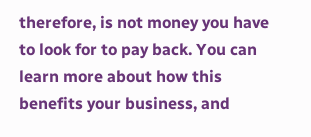therefore, is not money you have to look for to pay back. You can learn more about how this benefits your business, and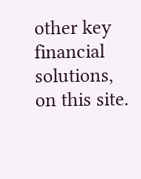other key financial solutions, on this site.